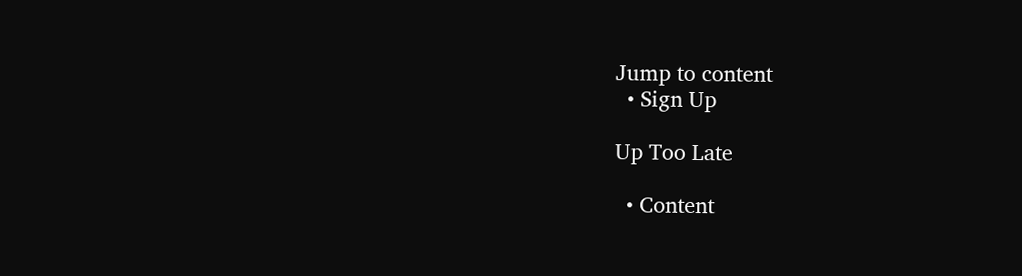Jump to content
  • Sign Up

Up Too Late

  • Content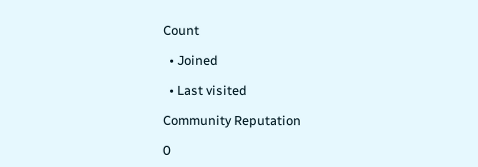Count

  • Joined

  • Last visited

Community Reputation

0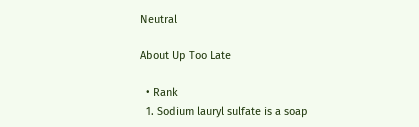Neutral

About Up Too Late

  • Rank
  1. Sodium lauryl sulfate is a soap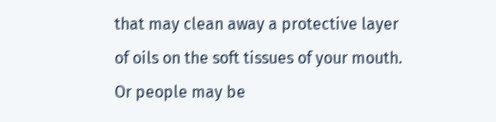that may clean away a protective layer of oils on the soft tissues of your mouth. Or people may be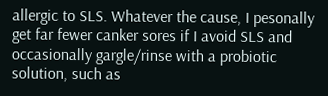allergic to SLS. Whatever the cause, I pesonally get far fewer canker sores if I avoid SLS and occasionally gargle/rinse with a probiotic solution, such as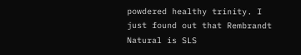powdered healthy trinity. I just found out that Rembrandt Natural is SLS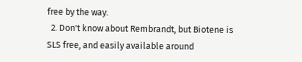free by the way.
  2. Don't know about Rembrandt, but Biotene is SLS free, and easily available around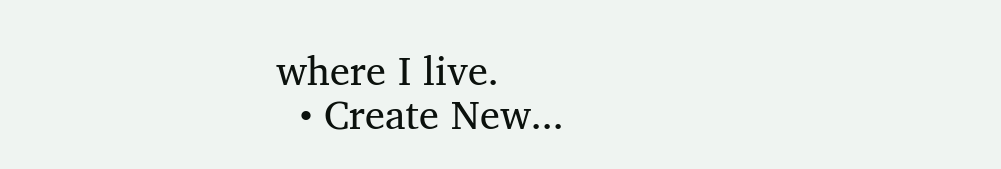where I live.
  • Create New...